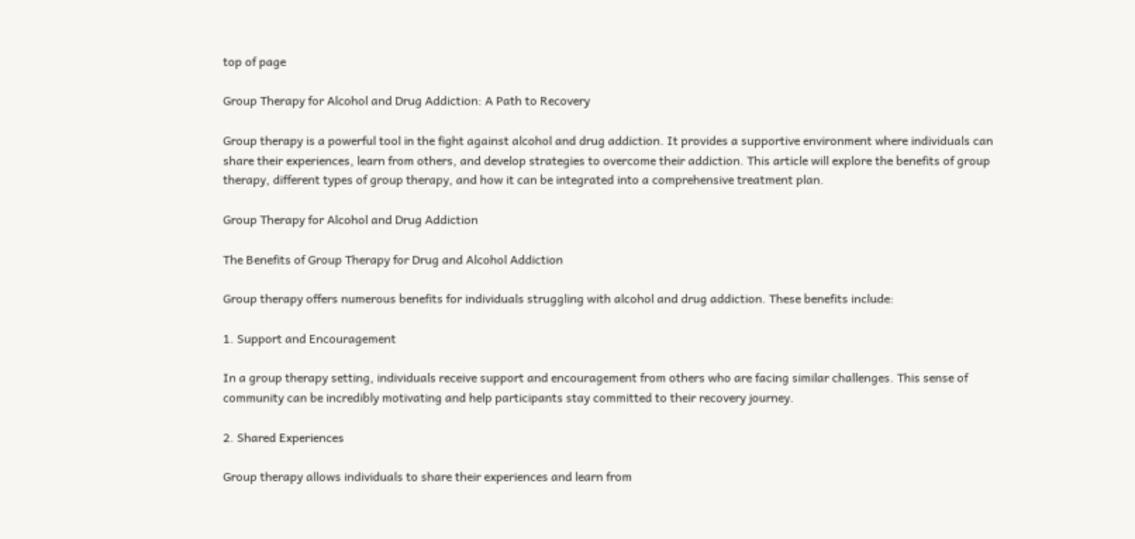top of page

Group Therapy for Alcohol and Drug Addiction: A Path to Recovery

Group therapy is a powerful tool in the fight against alcohol and drug addiction. It provides a supportive environment where individuals can share their experiences, learn from others, and develop strategies to overcome their addiction. This article will explore the benefits of group therapy, different types of group therapy, and how it can be integrated into a comprehensive treatment plan.

Group Therapy for Alcohol and Drug Addiction

The Benefits of Group Therapy for Drug and Alcohol Addiction

Group therapy offers numerous benefits for individuals struggling with alcohol and drug addiction. These benefits include:

1. Support and Encouragement

In a group therapy setting, individuals receive support and encouragement from others who are facing similar challenges. This sense of community can be incredibly motivating and help participants stay committed to their recovery journey.

2. Shared Experiences

Group therapy allows individuals to share their experiences and learn from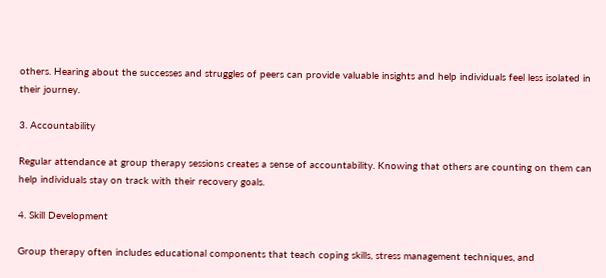others. Hearing about the successes and struggles of peers can provide valuable insights and help individuals feel less isolated in their journey.

3. Accountability

Regular attendance at group therapy sessions creates a sense of accountability. Knowing that others are counting on them can help individuals stay on track with their recovery goals.

4. Skill Development

Group therapy often includes educational components that teach coping skills, stress management techniques, and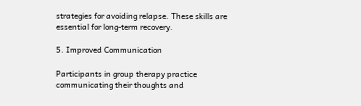strategies for avoiding relapse. These skills are essential for long-term recovery.

5. Improved Communication

Participants in group therapy practice communicating their thoughts and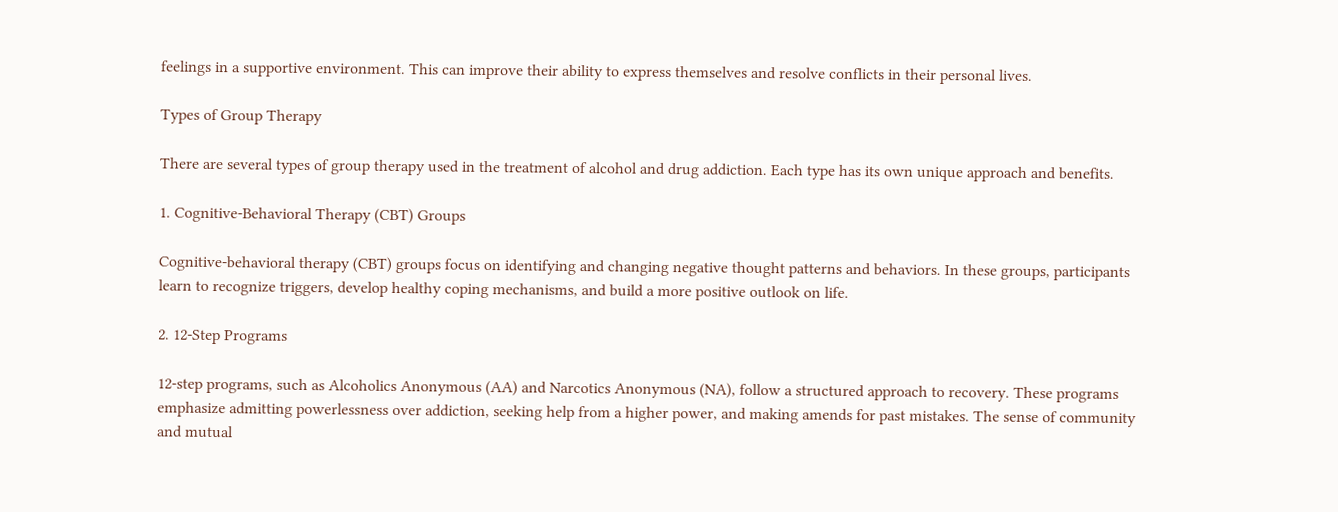feelings in a supportive environment. This can improve their ability to express themselves and resolve conflicts in their personal lives.

Types of Group Therapy

There are several types of group therapy used in the treatment of alcohol and drug addiction. Each type has its own unique approach and benefits.

1. Cognitive-Behavioral Therapy (CBT) Groups

Cognitive-behavioral therapy (CBT) groups focus on identifying and changing negative thought patterns and behaviors. In these groups, participants learn to recognize triggers, develop healthy coping mechanisms, and build a more positive outlook on life.

2. 12-Step Programs

12-step programs, such as Alcoholics Anonymous (AA) and Narcotics Anonymous (NA), follow a structured approach to recovery. These programs emphasize admitting powerlessness over addiction, seeking help from a higher power, and making amends for past mistakes. The sense of community and mutual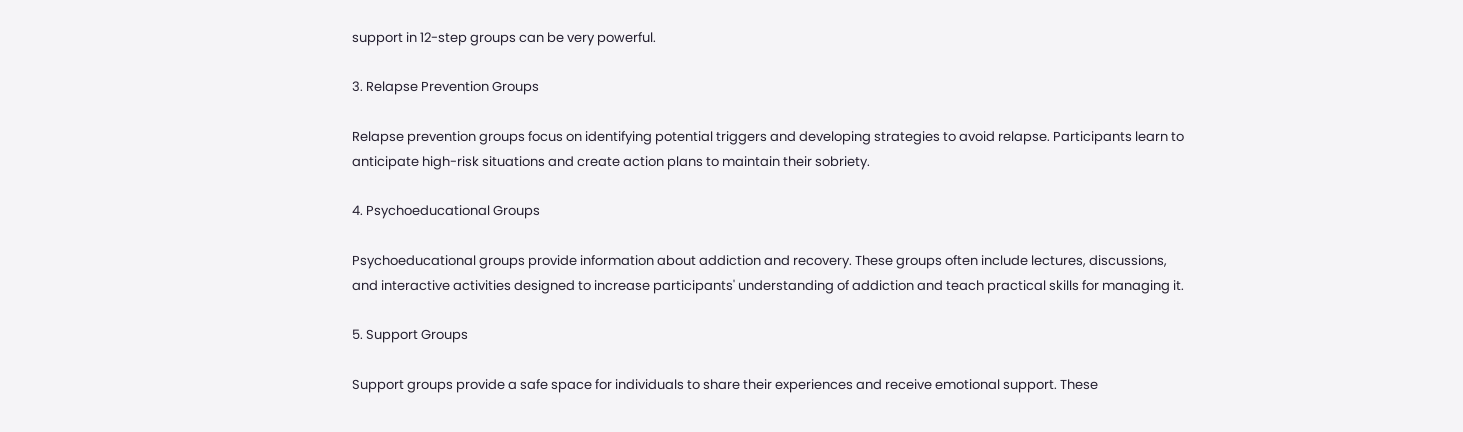support in 12-step groups can be very powerful.

3. Relapse Prevention Groups

Relapse prevention groups focus on identifying potential triggers and developing strategies to avoid relapse. Participants learn to anticipate high-risk situations and create action plans to maintain their sobriety.

4. Psychoeducational Groups

Psychoeducational groups provide information about addiction and recovery. These groups often include lectures, discussions, and interactive activities designed to increase participants' understanding of addiction and teach practical skills for managing it.

5. Support Groups

Support groups provide a safe space for individuals to share their experiences and receive emotional support. These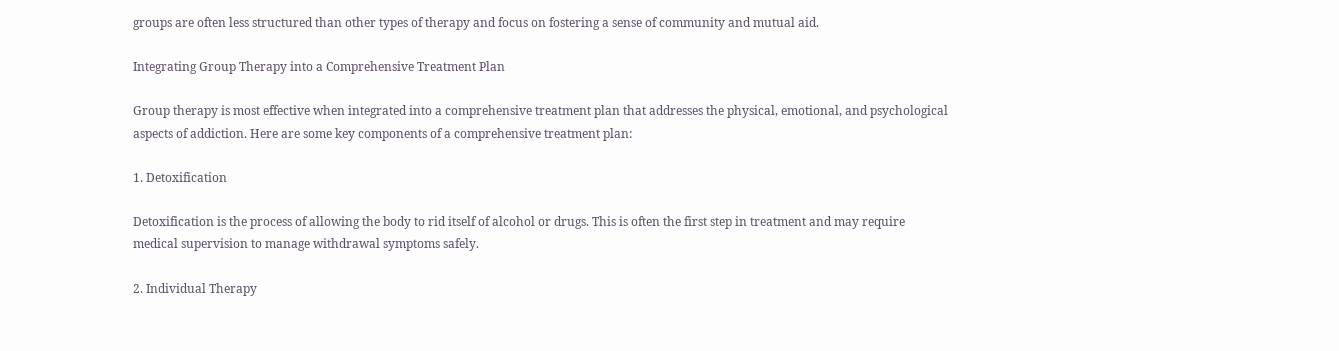groups are often less structured than other types of therapy and focus on fostering a sense of community and mutual aid.

Integrating Group Therapy into a Comprehensive Treatment Plan

Group therapy is most effective when integrated into a comprehensive treatment plan that addresses the physical, emotional, and psychological aspects of addiction. Here are some key components of a comprehensive treatment plan:

1. Detoxification

Detoxification is the process of allowing the body to rid itself of alcohol or drugs. This is often the first step in treatment and may require medical supervision to manage withdrawal symptoms safely.

2. Individual Therapy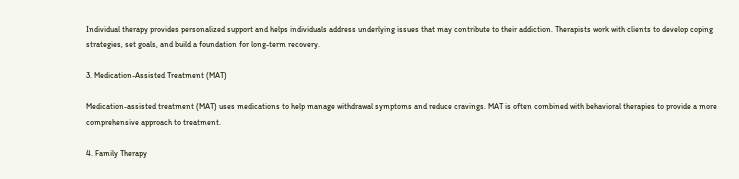Individual therapy provides personalized support and helps individuals address underlying issues that may contribute to their addiction. Therapists work with clients to develop coping strategies, set goals, and build a foundation for long-term recovery.

3. Medication-Assisted Treatment (MAT)

Medication-assisted treatment (MAT) uses medications to help manage withdrawal symptoms and reduce cravings. MAT is often combined with behavioral therapies to provide a more comprehensive approach to treatment.

4. Family Therapy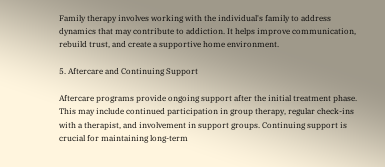Family therapy involves working with the individual's family to address dynamics that may contribute to addiction. It helps improve communication, rebuild trust, and create a supportive home environment.

5. Aftercare and Continuing Support

Aftercare programs provide ongoing support after the initial treatment phase. This may include continued participation in group therapy, regular check-ins with a therapist, and involvement in support groups. Continuing support is crucial for maintaining long-term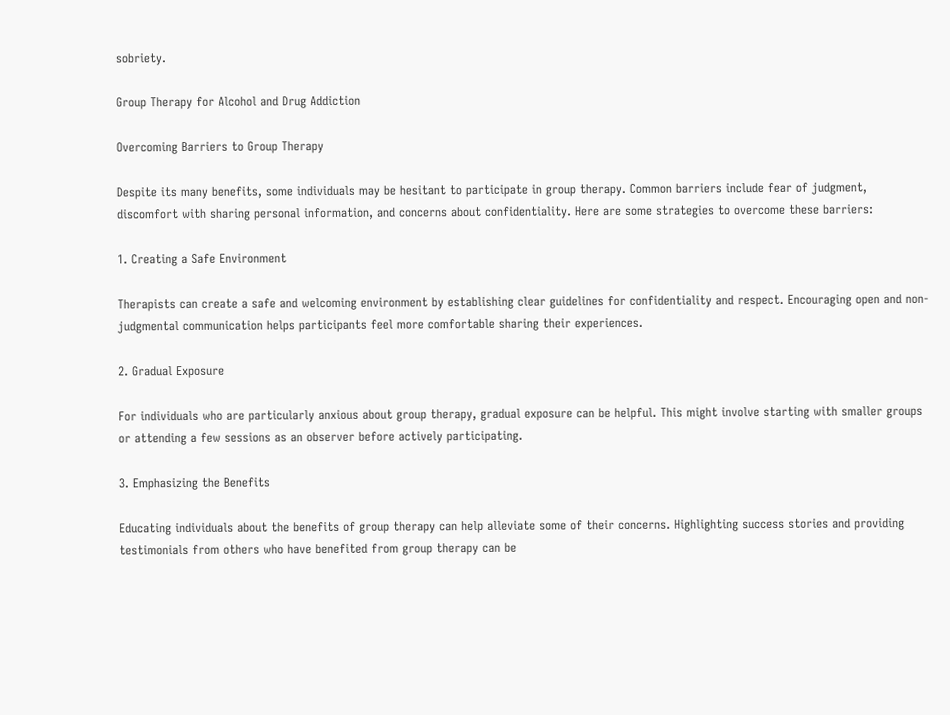sobriety.

Group Therapy for Alcohol and Drug Addiction

Overcoming Barriers to Group Therapy

Despite its many benefits, some individuals may be hesitant to participate in group therapy. Common barriers include fear of judgment, discomfort with sharing personal information, and concerns about confidentiality. Here are some strategies to overcome these barriers:

1. Creating a Safe Environment

Therapists can create a safe and welcoming environment by establishing clear guidelines for confidentiality and respect. Encouraging open and non-judgmental communication helps participants feel more comfortable sharing their experiences.

2. Gradual Exposure

For individuals who are particularly anxious about group therapy, gradual exposure can be helpful. This might involve starting with smaller groups or attending a few sessions as an observer before actively participating.

3. Emphasizing the Benefits

Educating individuals about the benefits of group therapy can help alleviate some of their concerns. Highlighting success stories and providing testimonials from others who have benefited from group therapy can be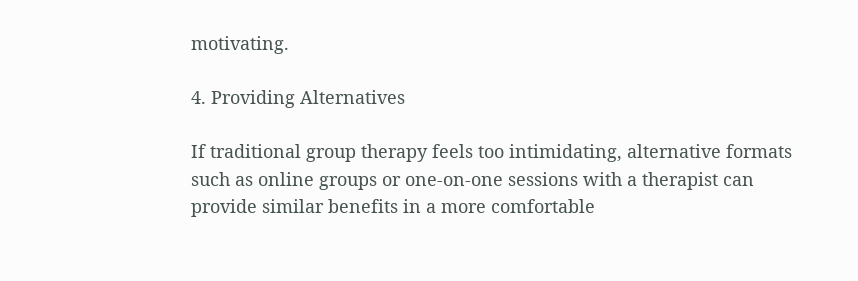motivating.

4. Providing Alternatives

If traditional group therapy feels too intimidating, alternative formats such as online groups or one-on-one sessions with a therapist can provide similar benefits in a more comfortable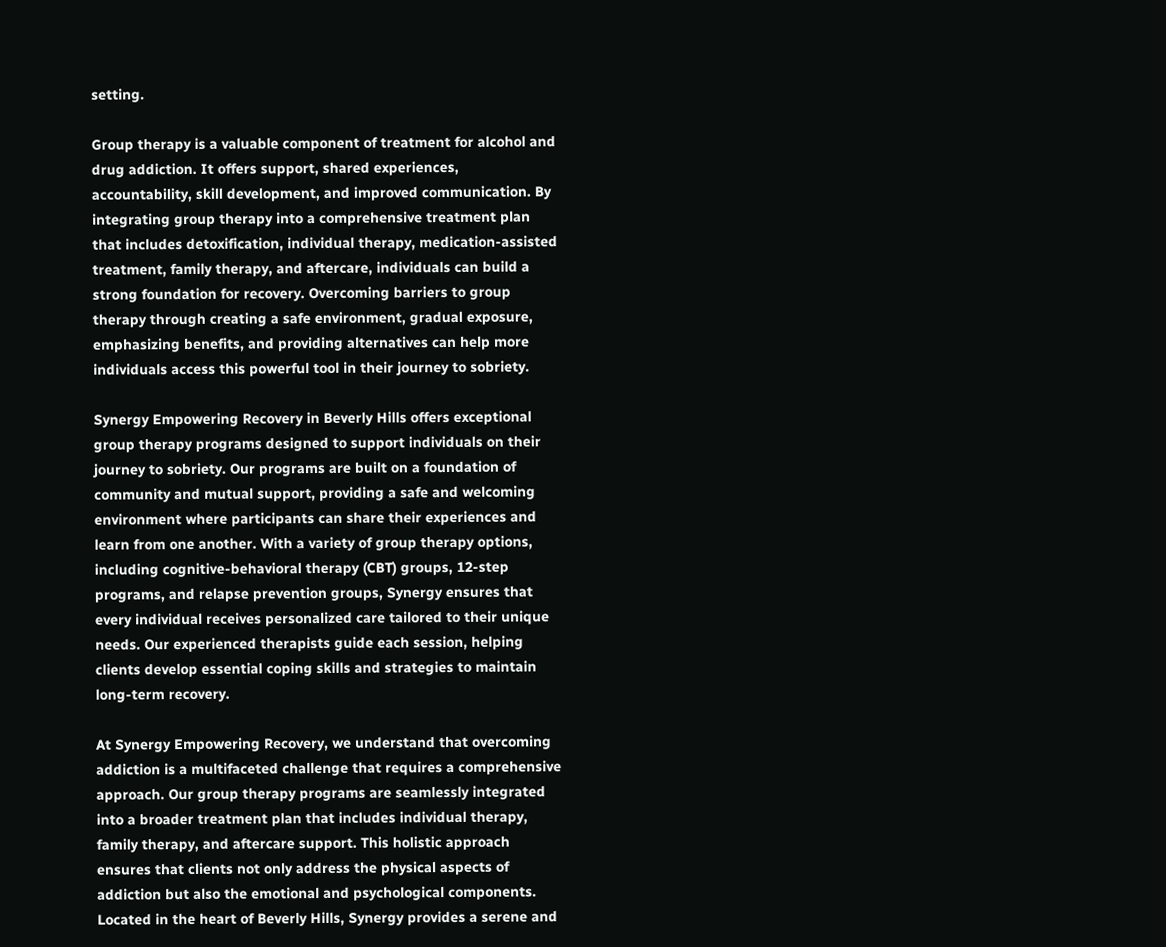setting.

Group therapy is a valuable component of treatment for alcohol and drug addiction. It offers support, shared experiences, accountability, skill development, and improved communication. By integrating group therapy into a comprehensive treatment plan that includes detoxification, individual therapy, medication-assisted treatment, family therapy, and aftercare, individuals can build a strong foundation for recovery. Overcoming barriers to group therapy through creating a safe environment, gradual exposure, emphasizing benefits, and providing alternatives can help more individuals access this powerful tool in their journey to sobriety.

Synergy Empowering Recovery in Beverly Hills offers exceptional group therapy programs designed to support individuals on their journey to sobriety. Our programs are built on a foundation of community and mutual support, providing a safe and welcoming environment where participants can share their experiences and learn from one another. With a variety of group therapy options, including cognitive-behavioral therapy (CBT) groups, 12-step programs, and relapse prevention groups, Synergy ensures that every individual receives personalized care tailored to their unique needs. Our experienced therapists guide each session, helping clients develop essential coping skills and strategies to maintain long-term recovery.

At Synergy Empowering Recovery, we understand that overcoming addiction is a multifaceted challenge that requires a comprehensive approach. Our group therapy programs are seamlessly integrated into a broader treatment plan that includes individual therapy, family therapy, and aftercare support. This holistic approach ensures that clients not only address the physical aspects of addiction but also the emotional and psychological components. Located in the heart of Beverly Hills, Synergy provides a serene and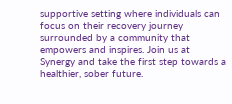supportive setting where individuals can focus on their recovery journey surrounded by a community that empowers and inspires. Join us at Synergy and take the first step towards a healthier, sober future.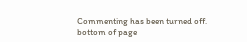Commenting has been turned off.
bottom of page